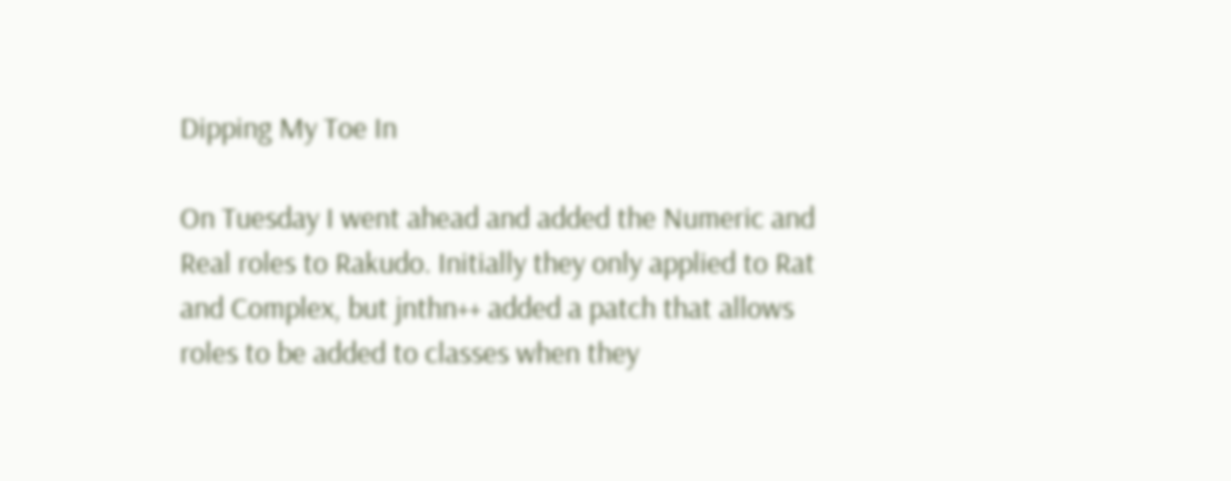Dipping My Toe In

On Tuesday I went ahead and added the Numeric and Real roles to Rakudo. Initially they only applied to Rat and Complex, but jnthn++ added a patch that allows roles to be added to classes when they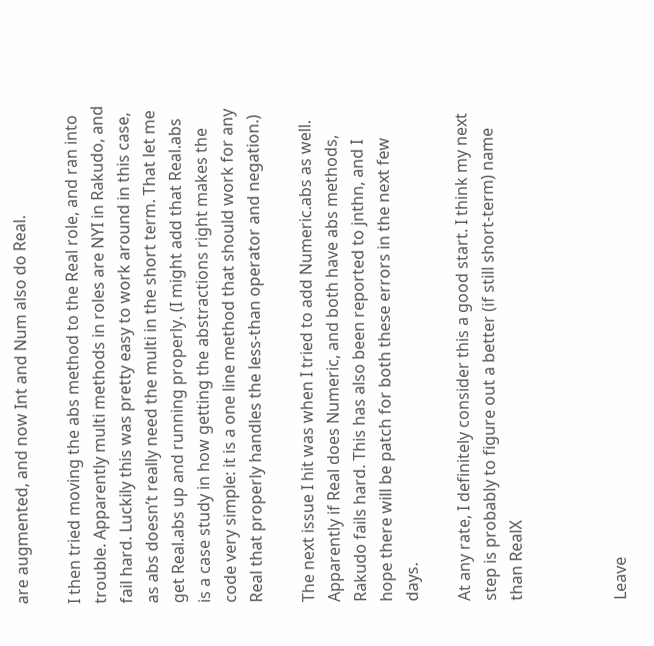are augmented, and now Int and Num also do Real.

I then tried moving the abs method to the Real role, and ran into trouble. Apparently multi methods in roles are NYI in Rakudo, and fail hard. Luckily this was pretty easy to work around in this case, as abs doesn’t really need the multi in the short term. That let me get Real.abs up and running properly. (I might add that Real.abs is a case study in how getting the abstractions right makes the code very simple: it is a one line method that should work for any Real that properly handles the less-than operator and negation.)

The next issue I hit was when I tried to add Numeric.abs as well. Apparently if Real does Numeric, and both have abs methods, Rakudo fails hard. This has also been reported to jnthn, and I hope there will be patch for both these errors in the next few days.

At any rate, I definitely consider this a good start. I think my next step is probably to figure out a better (if still short-term) name than RealX



Leave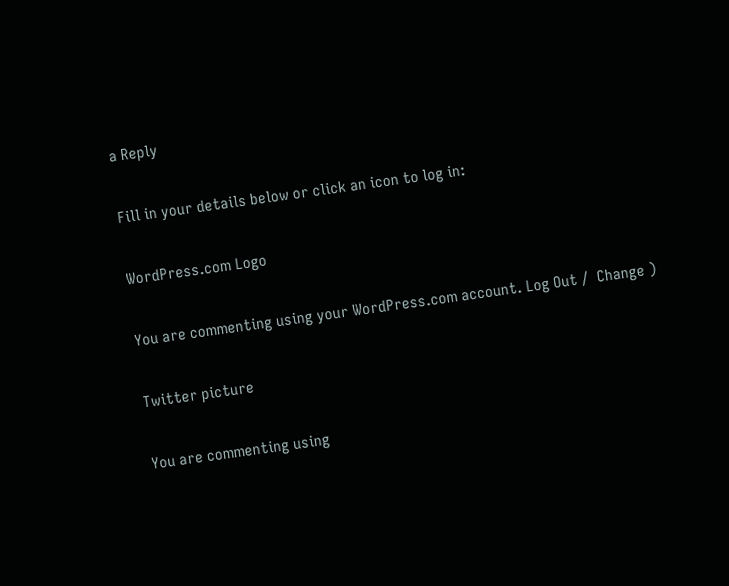a Reply

Fill in your details below or click an icon to log in:

WordPress.com Logo

You are commenting using your WordPress.com account. Log Out /  Change )

Twitter picture

You are commenting using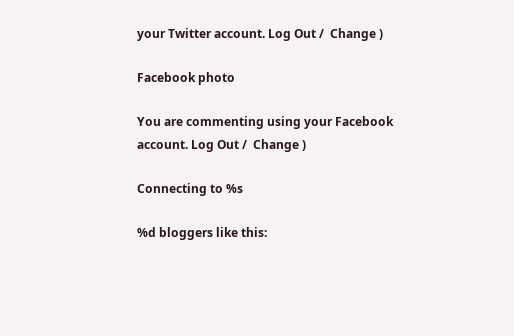your Twitter account. Log Out /  Change )

Facebook photo

You are commenting using your Facebook account. Log Out /  Change )

Connecting to %s

%d bloggers like this: